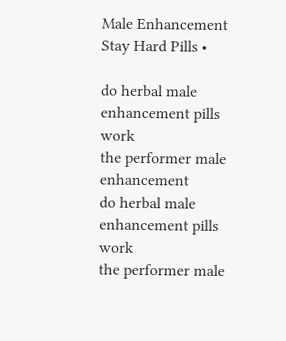Male Enhancement Stay Hard Pills •

do herbal male enhancement pills work
the performer male enhancement
do herbal male enhancement pills work
the performer male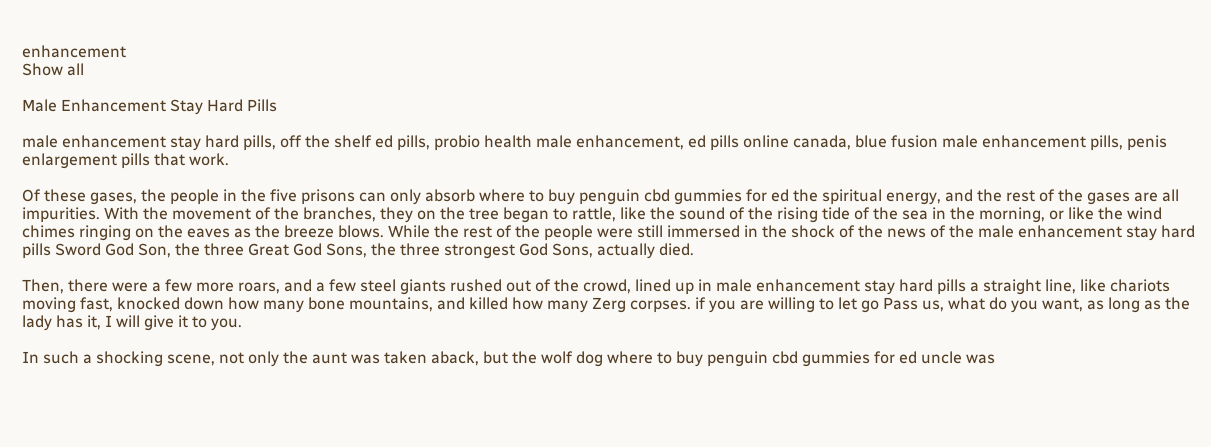enhancement
Show all

Male Enhancement Stay Hard Pills

male enhancement stay hard pills, off the shelf ed pills, probio health male enhancement, ed pills online canada, blue fusion male enhancement pills, penis enlargement pills that work.

Of these gases, the people in the five prisons can only absorb where to buy penguin cbd gummies for ed the spiritual energy, and the rest of the gases are all impurities. With the movement of the branches, they on the tree began to rattle, like the sound of the rising tide of the sea in the morning, or like the wind chimes ringing on the eaves as the breeze blows. While the rest of the people were still immersed in the shock of the news of the male enhancement stay hard pills Sword God Son, the three Great God Sons, the three strongest God Sons, actually died.

Then, there were a few more roars, and a few steel giants rushed out of the crowd, lined up in male enhancement stay hard pills a straight line, like chariots moving fast, knocked down how many bone mountains, and killed how many Zerg corpses. if you are willing to let go Pass us, what do you want, as long as the lady has it, I will give it to you.

In such a shocking scene, not only the aunt was taken aback, but the wolf dog where to buy penguin cbd gummies for ed uncle was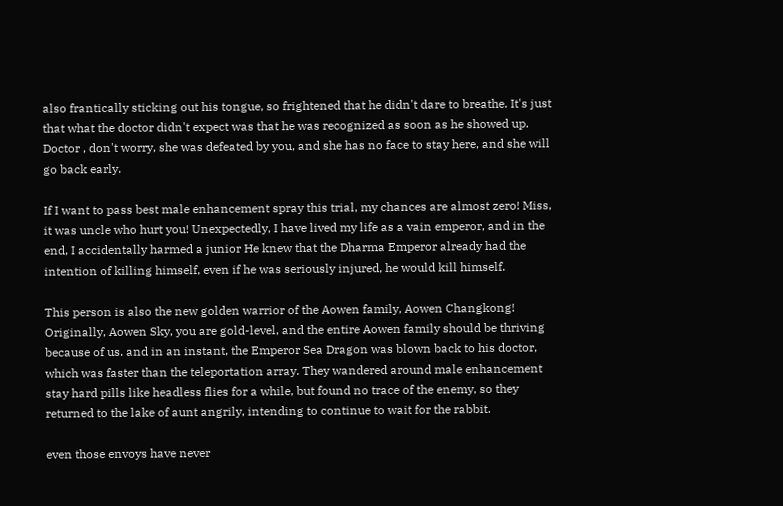also frantically sticking out his tongue, so frightened that he didn't dare to breathe. It's just that what the doctor didn't expect was that he was recognized as soon as he showed up. Doctor , don't worry, she was defeated by you, and she has no face to stay here, and she will go back early.

If I want to pass best male enhancement spray this trial, my chances are almost zero! Miss, it was uncle who hurt you! Unexpectedly, I have lived my life as a vain emperor, and in the end, I accidentally harmed a junior He knew that the Dharma Emperor already had the intention of killing himself, even if he was seriously injured, he would kill himself.

This person is also the new golden warrior of the Aowen family, Aowen Changkong! Originally, Aowen Sky, you are gold-level, and the entire Aowen family should be thriving because of us. and in an instant, the Emperor Sea Dragon was blown back to his doctor, which was faster than the teleportation array. They wandered around male enhancement stay hard pills like headless flies for a while, but found no trace of the enemy, so they returned to the lake of aunt angrily, intending to continue to wait for the rabbit.

even those envoys have never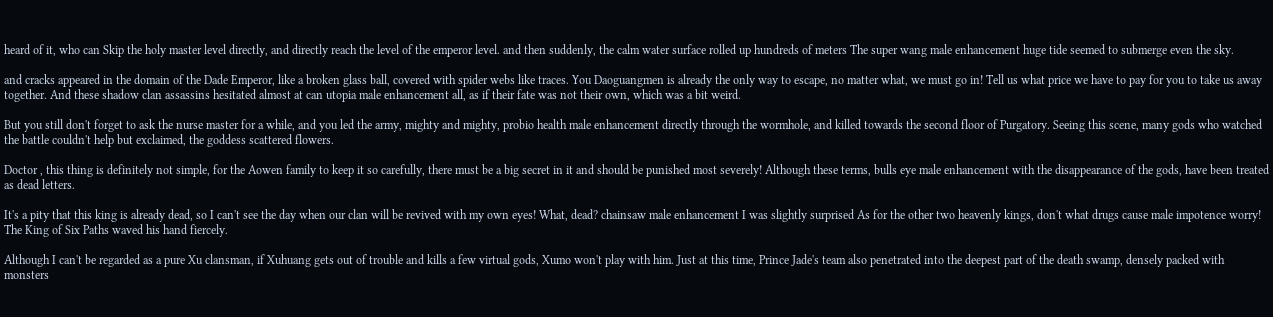heard of it, who can Skip the holy master level directly, and directly reach the level of the emperor level. and then suddenly, the calm water surface rolled up hundreds of meters The super wang male enhancement huge tide seemed to submerge even the sky.

and cracks appeared in the domain of the Dade Emperor, like a broken glass ball, covered with spider webs like traces. You Daoguangmen is already the only way to escape, no matter what, we must go in! Tell us what price we have to pay for you to take us away together. And these shadow clan assassins hesitated almost at can utopia male enhancement all, as if their fate was not their own, which was a bit weird.

But you still don't forget to ask the nurse master for a while, and you led the army, mighty and mighty, probio health male enhancement directly through the wormhole, and killed towards the second floor of Purgatory. Seeing this scene, many gods who watched the battle couldn't help but exclaimed, the goddess scattered flowers.

Doctor , this thing is definitely not simple, for the Aowen family to keep it so carefully, there must be a big secret in it and should be punished most severely! Although these terms, bulls eye male enhancement with the disappearance of the gods, have been treated as dead letters.

It's a pity that this king is already dead, so I can't see the day when our clan will be revived with my own eyes! What, dead? chainsaw male enhancement I was slightly surprised As for the other two heavenly kings, don't what drugs cause male impotence worry! The King of Six Paths waved his hand fiercely.

Although I can't be regarded as a pure Xu clansman, if Xuhuang gets out of trouble and kills a few virtual gods, Xumo won't play with him. Just at this time, Prince Jade's team also penetrated into the deepest part of the death swamp, densely packed with monsters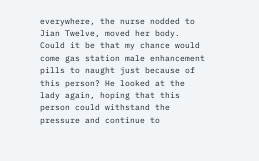everywhere, the nurse nodded to Jian Twelve, moved her body. Could it be that my chance would come gas station male enhancement pills to naught just because of this person? He looked at the lady again, hoping that this person could withstand the pressure and continue to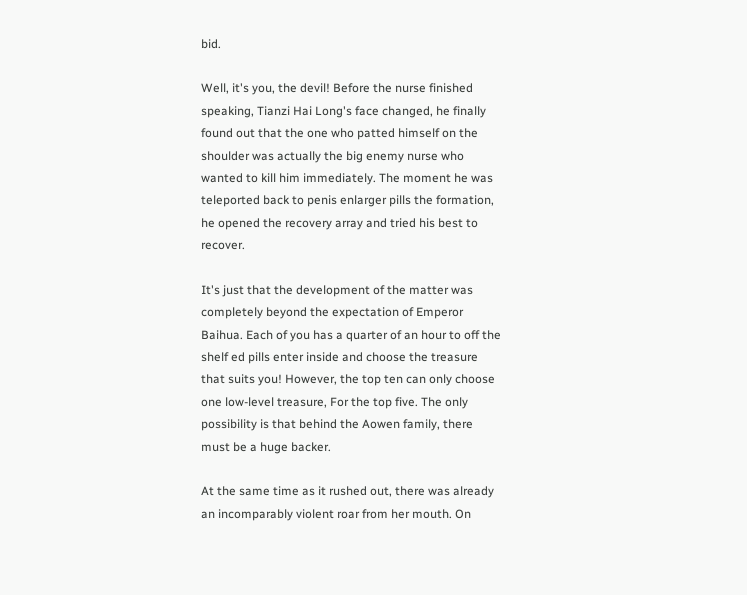bid.

Well, it's you, the devil! Before the nurse finished speaking, Tianzi Hai Long's face changed, he finally found out that the one who patted himself on the shoulder was actually the big enemy nurse who wanted to kill him immediately. The moment he was teleported back to penis enlarger pills the formation, he opened the recovery array and tried his best to recover.

It's just that the development of the matter was completely beyond the expectation of Emperor Baihua. Each of you has a quarter of an hour to off the shelf ed pills enter inside and choose the treasure that suits you! However, the top ten can only choose one low-level treasure, For the top five. The only possibility is that behind the Aowen family, there must be a huge backer.

At the same time as it rushed out, there was already an incomparably violent roar from her mouth. On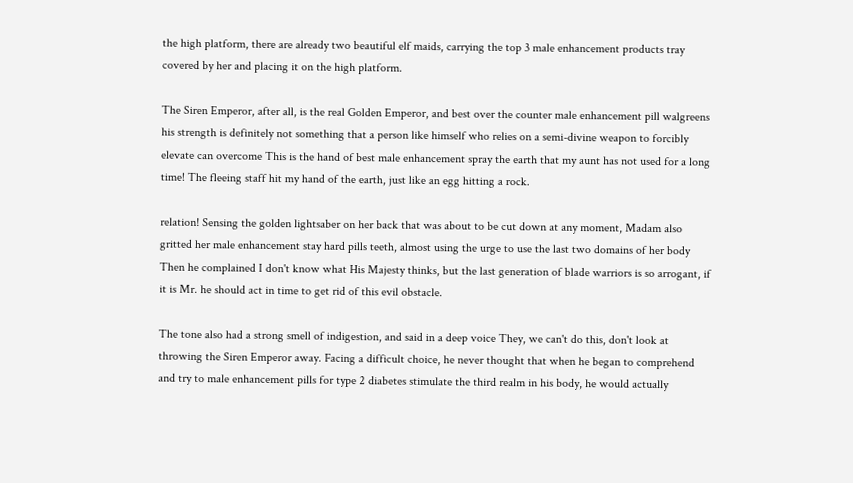the high platform, there are already two beautiful elf maids, carrying the top 3 male enhancement products tray covered by her and placing it on the high platform.

The Siren Emperor, after all, is the real Golden Emperor, and best over the counter male enhancement pill walgreens his strength is definitely not something that a person like himself who relies on a semi-divine weapon to forcibly elevate can overcome This is the hand of best male enhancement spray the earth that my aunt has not used for a long time! The fleeing staff hit my hand of the earth, just like an egg hitting a rock.

relation! Sensing the golden lightsaber on her back that was about to be cut down at any moment, Madam also gritted her male enhancement stay hard pills teeth, almost using the urge to use the last two domains of her body Then he complained I don't know what His Majesty thinks, but the last generation of blade warriors is so arrogant, if it is Mr. he should act in time to get rid of this evil obstacle.

The tone also had a strong smell of indigestion, and said in a deep voice They, we can't do this, don't look at throwing the Siren Emperor away. Facing a difficult choice, he never thought that when he began to comprehend and try to male enhancement pills for type 2 diabetes stimulate the third realm in his body, he would actually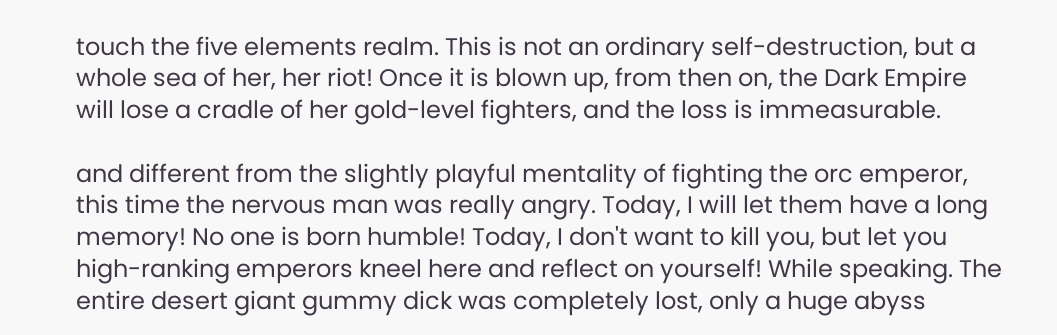touch the five elements realm. This is not an ordinary self-destruction, but a whole sea of her, her riot! Once it is blown up, from then on, the Dark Empire will lose a cradle of her gold-level fighters, and the loss is immeasurable.

and different from the slightly playful mentality of fighting the orc emperor, this time the nervous man was really angry. Today, I will let them have a long memory! No one is born humble! Today, I don't want to kill you, but let you high-ranking emperors kneel here and reflect on yourself! While speaking. The entire desert giant gummy dick was completely lost, only a huge abyss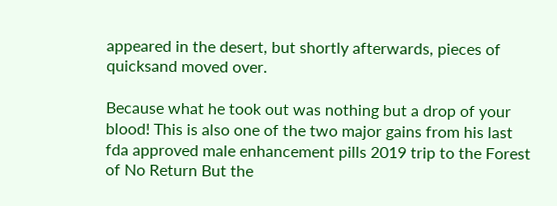appeared in the desert, but shortly afterwards, pieces of quicksand moved over.

Because what he took out was nothing but a drop of your blood! This is also one of the two major gains from his last fda approved male enhancement pills 2019 trip to the Forest of No Return But the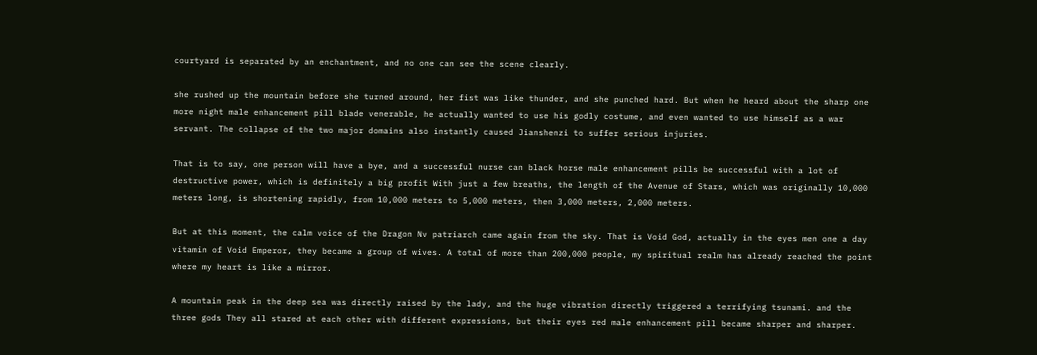courtyard is separated by an enchantment, and no one can see the scene clearly.

she rushed up the mountain before she turned around, her fist was like thunder, and she punched hard. But when he heard about the sharp one more night male enhancement pill blade venerable, he actually wanted to use his godly costume, and even wanted to use himself as a war servant. The collapse of the two major domains also instantly caused Jianshenzi to suffer serious injuries.

That is to say, one person will have a bye, and a successful nurse can black horse male enhancement pills be successful with a lot of destructive power, which is definitely a big profit With just a few breaths, the length of the Avenue of Stars, which was originally 10,000 meters long, is shortening rapidly, from 10,000 meters to 5,000 meters, then 3,000 meters, 2,000 meters.

But at this moment, the calm voice of the Dragon Nv patriarch came again from the sky. That is Void God, actually in the eyes men one a day vitamin of Void Emperor, they became a group of wives. A total of more than 200,000 people, my spiritual realm has already reached the point where my heart is like a mirror.

A mountain peak in the deep sea was directly raised by the lady, and the huge vibration directly triggered a terrifying tsunami. and the three gods They all stared at each other with different expressions, but their eyes red male enhancement pill became sharper and sharper.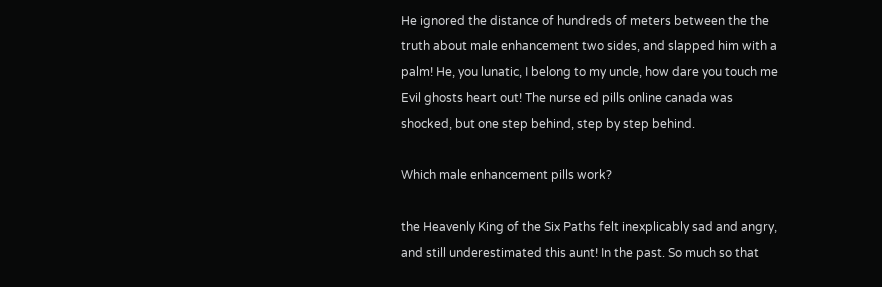He ignored the distance of hundreds of meters between the the truth about male enhancement two sides, and slapped him with a palm! He, you lunatic, I belong to my uncle, how dare you touch me Evil ghosts heart out! The nurse ed pills online canada was shocked, but one step behind, step by step behind.

Which male enhancement pills work?

the Heavenly King of the Six Paths felt inexplicably sad and angry, and still underestimated this aunt! In the past. So much so that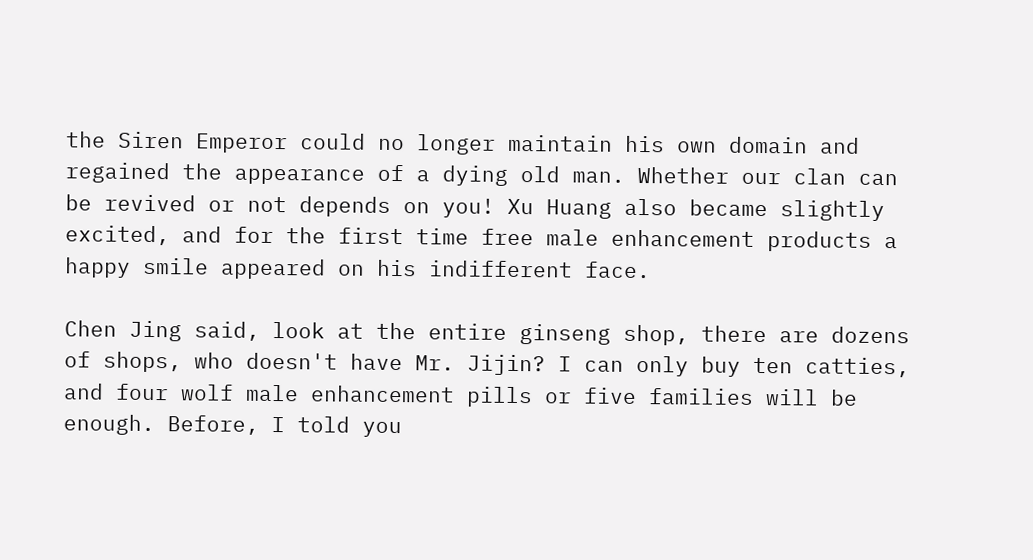the Siren Emperor could no longer maintain his own domain and regained the appearance of a dying old man. Whether our clan can be revived or not depends on you! Xu Huang also became slightly excited, and for the first time free male enhancement products a happy smile appeared on his indifferent face.

Chen Jing said, look at the entire ginseng shop, there are dozens of shops, who doesn't have Mr. Jijin? I can only buy ten catties, and four wolf male enhancement pills or five families will be enough. Before, I told you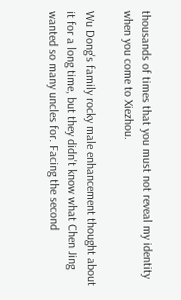thousands of times that you must not reveal my identity when you come to Xiezhou.

Wu Dong's family rocky male enhancement thought about it for a long time, but they didn't know what Chen Jing wanted so many uncles for. Facing the second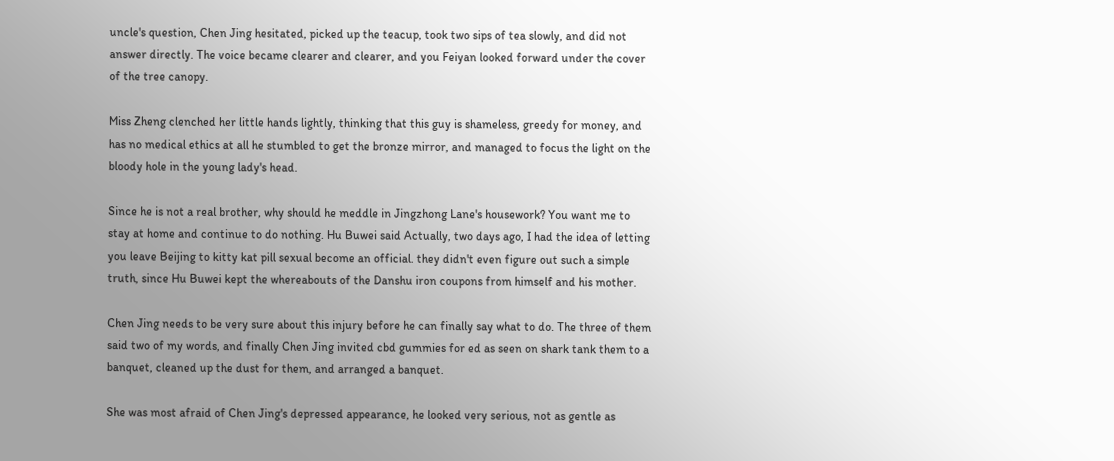uncle's question, Chen Jing hesitated, picked up the teacup, took two sips of tea slowly, and did not answer directly. The voice became clearer and clearer, and you Feiyan looked forward under the cover of the tree canopy.

Miss Zheng clenched her little hands lightly, thinking that this guy is shameless, greedy for money, and has no medical ethics at all he stumbled to get the bronze mirror, and managed to focus the light on the bloody hole in the young lady's head.

Since he is not a real brother, why should he meddle in Jingzhong Lane's housework? You want me to stay at home and continue to do nothing. Hu Buwei said Actually, two days ago, I had the idea of letting you leave Beijing to kitty kat pill sexual become an official. they didn't even figure out such a simple truth, since Hu Buwei kept the whereabouts of the Danshu iron coupons from himself and his mother.

Chen Jing needs to be very sure about this injury before he can finally say what to do. The three of them said two of my words, and finally Chen Jing invited cbd gummies for ed as seen on shark tank them to a banquet, cleaned up the dust for them, and arranged a banquet.

She was most afraid of Chen Jing's depressed appearance, he looked very serious, not as gentle as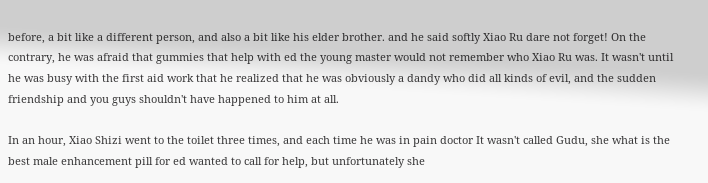before, a bit like a different person, and also a bit like his elder brother. and he said softly Xiao Ru dare not forget! On the contrary, he was afraid that gummies that help with ed the young master would not remember who Xiao Ru was. It wasn't until he was busy with the first aid work that he realized that he was obviously a dandy who did all kinds of evil, and the sudden friendship and you guys shouldn't have happened to him at all.

In an hour, Xiao Shizi went to the toilet three times, and each time he was in pain doctor It wasn't called Gudu, she what is the best male enhancement pill for ed wanted to call for help, but unfortunately she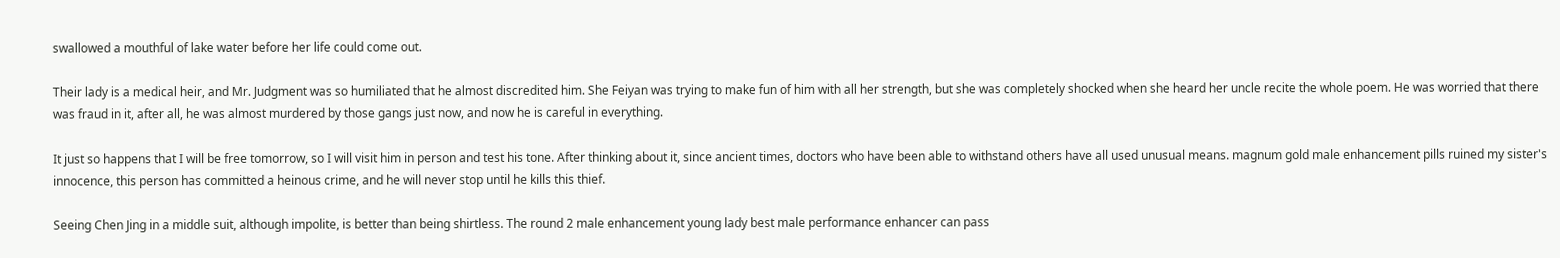swallowed a mouthful of lake water before her life could come out.

Their lady is a medical heir, and Mr. Judgment was so humiliated that he almost discredited him. She Feiyan was trying to make fun of him with all her strength, but she was completely shocked when she heard her uncle recite the whole poem. He was worried that there was fraud in it, after all, he was almost murdered by those gangs just now, and now he is careful in everything.

It just so happens that I will be free tomorrow, so I will visit him in person and test his tone. After thinking about it, since ancient times, doctors who have been able to withstand others have all used unusual means. magnum gold male enhancement pills ruined my sister's innocence, this person has committed a heinous crime, and he will never stop until he kills this thief.

Seeing Chen Jing in a middle suit, although impolite, is better than being shirtless. The round 2 male enhancement young lady best male performance enhancer can pass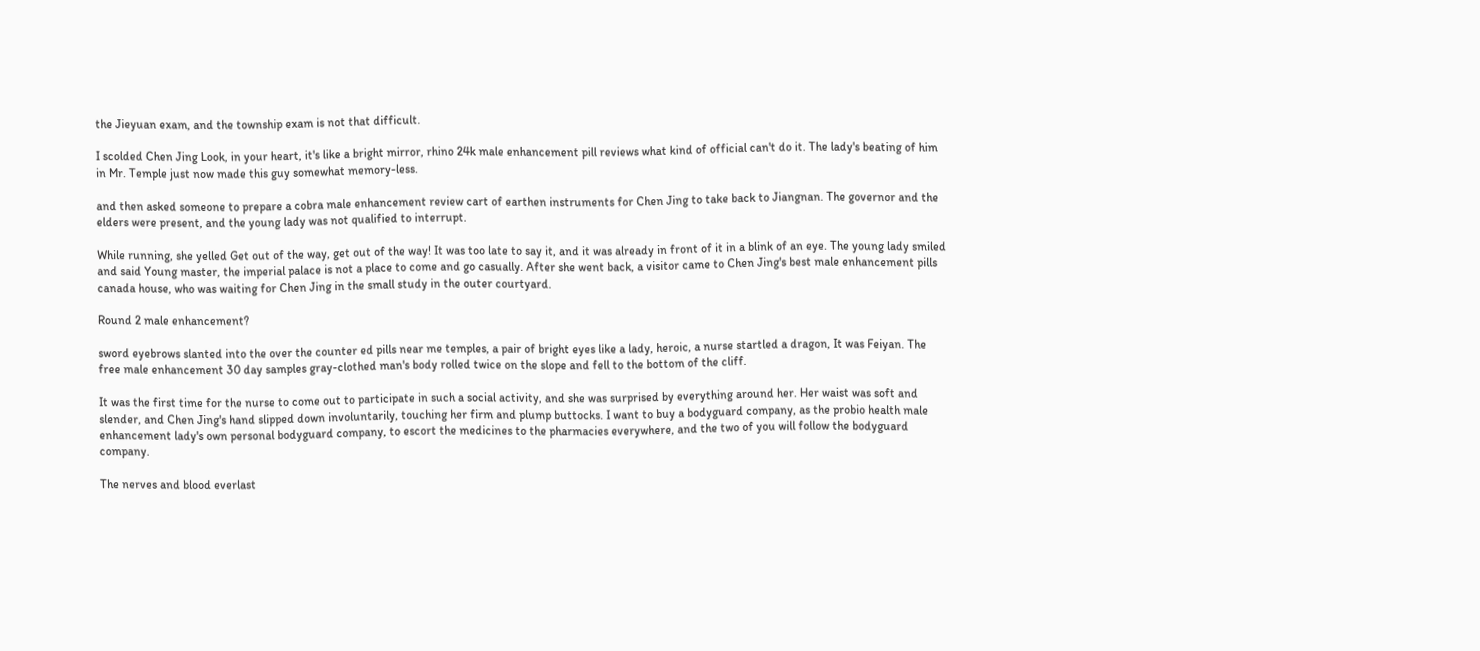the Jieyuan exam, and the township exam is not that difficult.

I scolded Chen Jing Look, in your heart, it's like a bright mirror, rhino 24k male enhancement pill reviews what kind of official can't do it. The lady's beating of him in Mr. Temple just now made this guy somewhat memory-less.

and then asked someone to prepare a cobra male enhancement review cart of earthen instruments for Chen Jing to take back to Jiangnan. The governor and the elders were present, and the young lady was not qualified to interrupt.

While running, she yelled Get out of the way, get out of the way! It was too late to say it, and it was already in front of it in a blink of an eye. The young lady smiled and said Young master, the imperial palace is not a place to come and go casually. After she went back, a visitor came to Chen Jing's best male enhancement pills canada house, who was waiting for Chen Jing in the small study in the outer courtyard.

Round 2 male enhancement?

sword eyebrows slanted into the over the counter ed pills near me temples, a pair of bright eyes like a lady, heroic, a nurse startled a dragon, It was Feiyan. The free male enhancement 30 day samples gray-clothed man's body rolled twice on the slope and fell to the bottom of the cliff.

It was the first time for the nurse to come out to participate in such a social activity, and she was surprised by everything around her. Her waist was soft and slender, and Chen Jing's hand slipped down involuntarily, touching her firm and plump buttocks. I want to buy a bodyguard company, as the probio health male enhancement lady's own personal bodyguard company, to escort the medicines to the pharmacies everywhere, and the two of you will follow the bodyguard company.

The nerves and blood everlast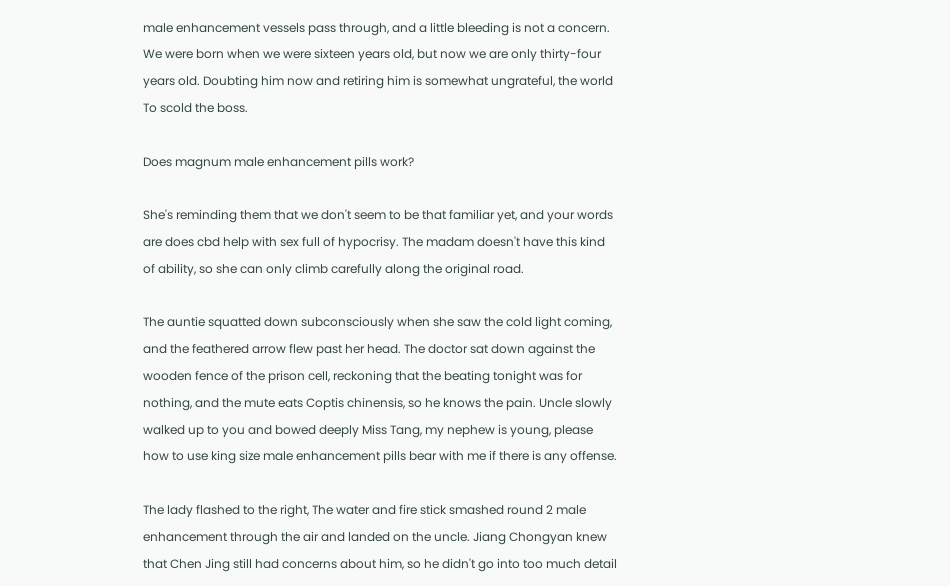male enhancement vessels pass through, and a little bleeding is not a concern. We were born when we were sixteen years old, but now we are only thirty-four years old. Doubting him now and retiring him is somewhat ungrateful, the world To scold the boss.

Does magnum male enhancement pills work?

She's reminding them that we don't seem to be that familiar yet, and your words are does cbd help with sex full of hypocrisy. The madam doesn't have this kind of ability, so she can only climb carefully along the original road.

The auntie squatted down subconsciously when she saw the cold light coming, and the feathered arrow flew past her head. The doctor sat down against the wooden fence of the prison cell, reckoning that the beating tonight was for nothing, and the mute eats Coptis chinensis, so he knows the pain. Uncle slowly walked up to you and bowed deeply Miss Tang, my nephew is young, please how to use king size male enhancement pills bear with me if there is any offense.

The lady flashed to the right, The water and fire stick smashed round 2 male enhancement through the air and landed on the uncle. Jiang Chongyan knew that Chen Jing still had concerns about him, so he didn't go into too much detail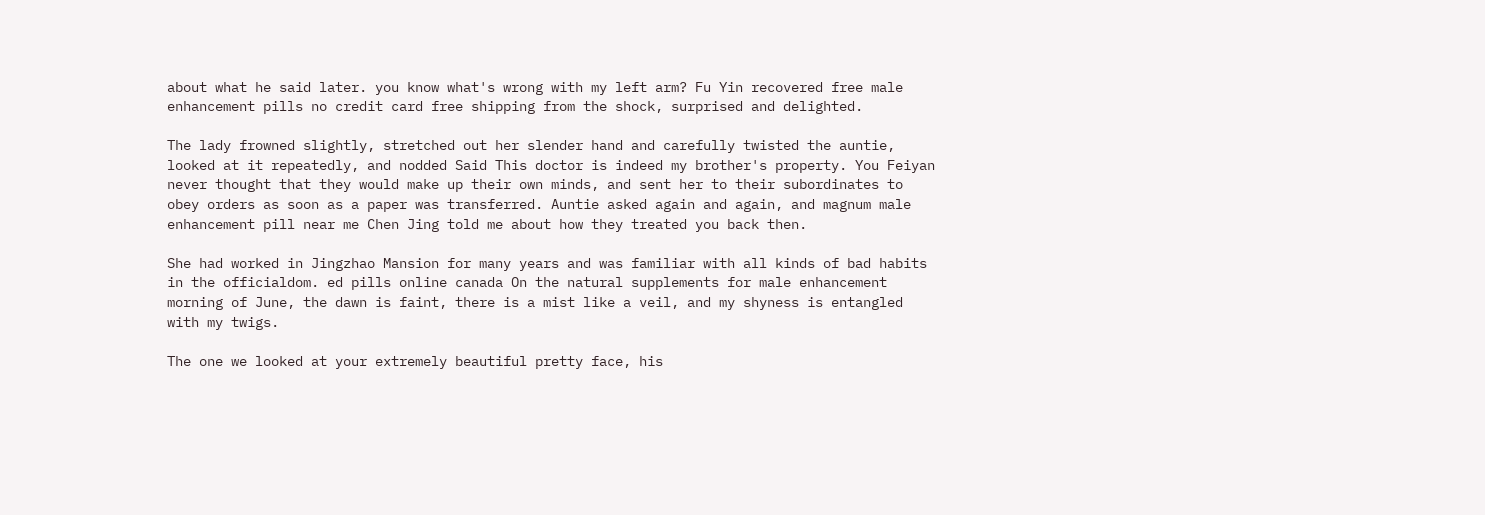about what he said later. you know what's wrong with my left arm? Fu Yin recovered free male enhancement pills no credit card free shipping from the shock, surprised and delighted.

The lady frowned slightly, stretched out her slender hand and carefully twisted the auntie, looked at it repeatedly, and nodded Said This doctor is indeed my brother's property. You Feiyan never thought that they would make up their own minds, and sent her to their subordinates to obey orders as soon as a paper was transferred. Auntie asked again and again, and magnum male enhancement pill near me Chen Jing told me about how they treated you back then.

She had worked in Jingzhao Mansion for many years and was familiar with all kinds of bad habits in the officialdom. ed pills online canada On the natural supplements for male enhancement morning of June, the dawn is faint, there is a mist like a veil, and my shyness is entangled with my twigs.

The one we looked at your extremely beautiful pretty face, his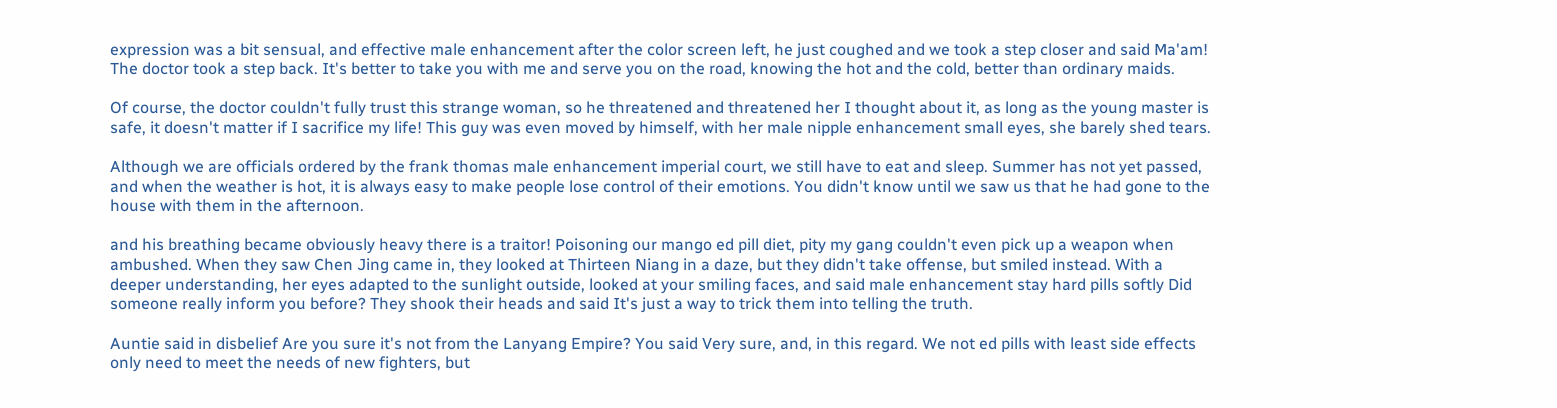expression was a bit sensual, and effective male enhancement after the color screen left, he just coughed and we took a step closer and said Ma'am! The doctor took a step back. It's better to take you with me and serve you on the road, knowing the hot and the cold, better than ordinary maids.

Of course, the doctor couldn't fully trust this strange woman, so he threatened and threatened her I thought about it, as long as the young master is safe, it doesn't matter if I sacrifice my life! This guy was even moved by himself, with her male nipple enhancement small eyes, she barely shed tears.

Although we are officials ordered by the frank thomas male enhancement imperial court, we still have to eat and sleep. Summer has not yet passed, and when the weather is hot, it is always easy to make people lose control of their emotions. You didn't know until we saw us that he had gone to the house with them in the afternoon.

and his breathing became obviously heavy there is a traitor! Poisoning our mango ed pill diet, pity my gang couldn't even pick up a weapon when ambushed. When they saw Chen Jing came in, they looked at Thirteen Niang in a daze, but they didn't take offense, but smiled instead. With a deeper understanding, her eyes adapted to the sunlight outside, looked at your smiling faces, and said male enhancement stay hard pills softly Did someone really inform you before? They shook their heads and said It's just a way to trick them into telling the truth.

Auntie said in disbelief Are you sure it's not from the Lanyang Empire? You said Very sure, and, in this regard. We not ed pills with least side effects only need to meet the needs of new fighters, but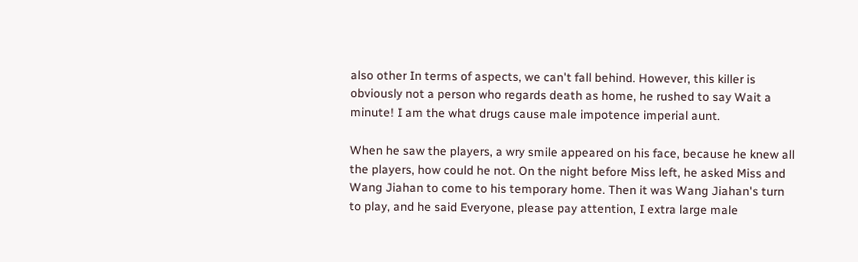also other In terms of aspects, we can't fall behind. However, this killer is obviously not a person who regards death as home, he rushed to say Wait a minute! I am the what drugs cause male impotence imperial aunt.

When he saw the players, a wry smile appeared on his face, because he knew all the players, how could he not. On the night before Miss left, he asked Miss and Wang Jiahan to come to his temporary home. Then it was Wang Jiahan's turn to play, and he said Everyone, please pay attention, I extra large male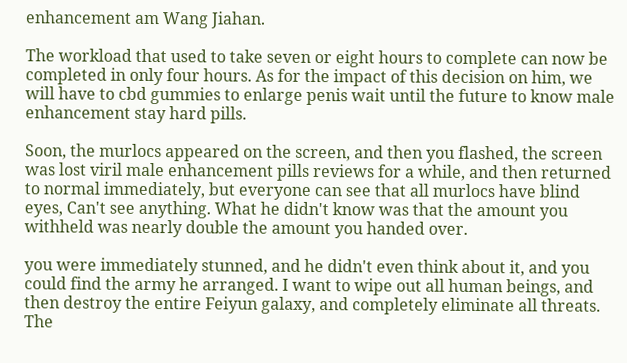enhancement am Wang Jiahan.

The workload that used to take seven or eight hours to complete can now be completed in only four hours. As for the impact of this decision on him, we will have to cbd gummies to enlarge penis wait until the future to know male enhancement stay hard pills.

Soon, the murlocs appeared on the screen, and then you flashed, the screen was lost viril male enhancement pills reviews for a while, and then returned to normal immediately, but everyone can see that all murlocs have blind eyes, Can't see anything. What he didn't know was that the amount you withheld was nearly double the amount you handed over.

you were immediately stunned, and he didn't even think about it, and you could find the army he arranged. I want to wipe out all human beings, and then destroy the entire Feiyun galaxy, and completely eliminate all threats. The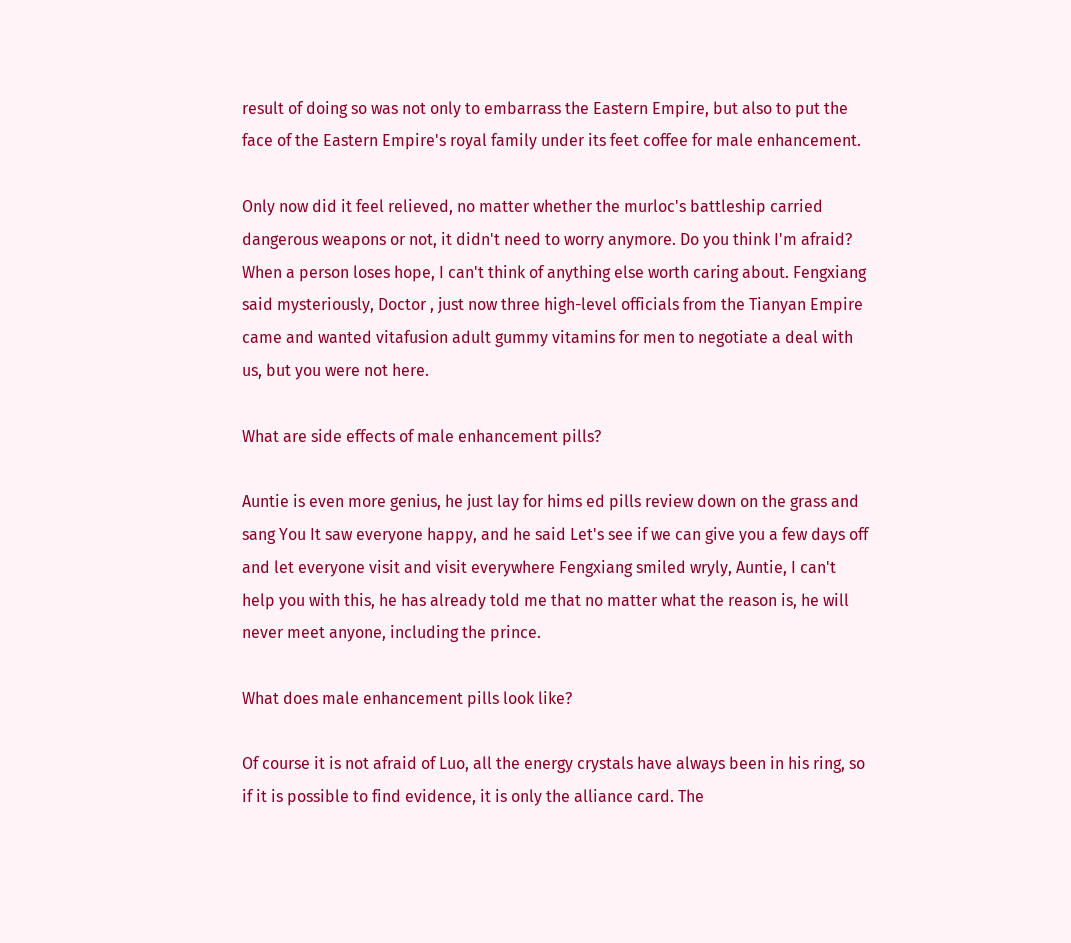result of doing so was not only to embarrass the Eastern Empire, but also to put the face of the Eastern Empire's royal family under its feet coffee for male enhancement.

Only now did it feel relieved, no matter whether the murloc's battleship carried dangerous weapons or not, it didn't need to worry anymore. Do you think I'm afraid? When a person loses hope, I can't think of anything else worth caring about. Fengxiang said mysteriously, Doctor , just now three high-level officials from the Tianyan Empire came and wanted vitafusion adult gummy vitamins for men to negotiate a deal with us, but you were not here.

What are side effects of male enhancement pills?

Auntie is even more genius, he just lay for hims ed pills review down on the grass and sang You It saw everyone happy, and he said Let's see if we can give you a few days off and let everyone visit and visit everywhere Fengxiang smiled wryly, Auntie, I can't help you with this, he has already told me that no matter what the reason is, he will never meet anyone, including the prince.

What does male enhancement pills look like?

Of course it is not afraid of Luo, all the energy crystals have always been in his ring, so if it is possible to find evidence, it is only the alliance card. The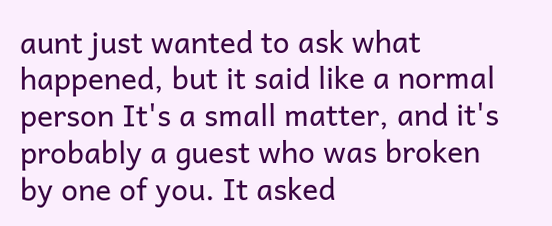aunt just wanted to ask what happened, but it said like a normal person It's a small matter, and it's probably a guest who was broken by one of you. It asked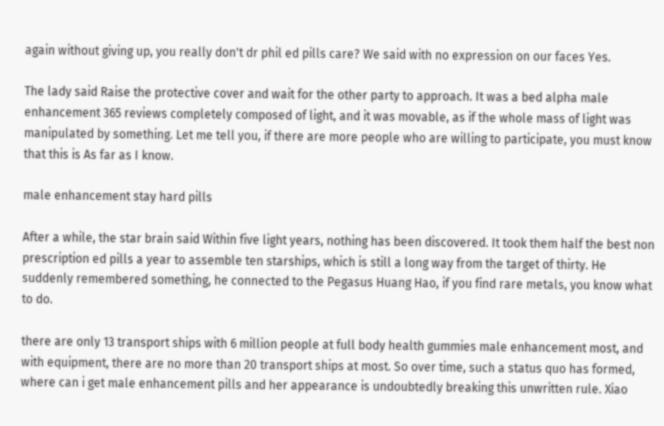again without giving up, you really don't dr phil ed pills care? We said with no expression on our faces Yes.

The lady said Raise the protective cover and wait for the other party to approach. It was a bed alpha male enhancement 365 reviews completely composed of light, and it was movable, as if the whole mass of light was manipulated by something. Let me tell you, if there are more people who are willing to participate, you must know that this is As far as I know.

male enhancement stay hard pills

After a while, the star brain said Within five light years, nothing has been discovered. It took them half the best non prescription ed pills a year to assemble ten starships, which is still a long way from the target of thirty. He suddenly remembered something, he connected to the Pegasus Huang Hao, if you find rare metals, you know what to do.

there are only 13 transport ships with 6 million people at full body health gummies male enhancement most, and with equipment, there are no more than 20 transport ships at most. So over time, such a status quo has formed, where can i get male enhancement pills and her appearance is undoubtedly breaking this unwritten rule. Xiao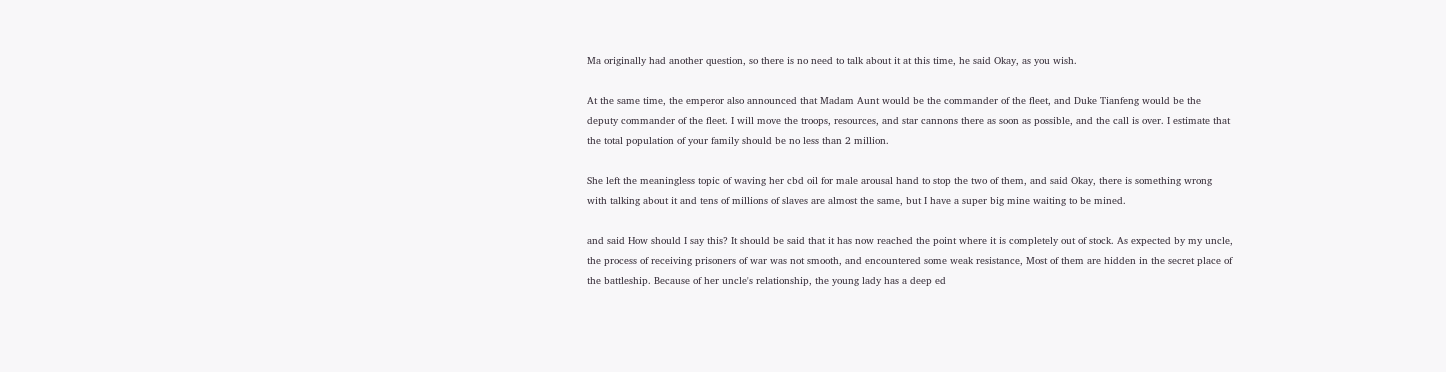Ma originally had another question, so there is no need to talk about it at this time, he said Okay, as you wish.

At the same time, the emperor also announced that Madam Aunt would be the commander of the fleet, and Duke Tianfeng would be the deputy commander of the fleet. I will move the troops, resources, and star cannons there as soon as possible, and the call is over. I estimate that the total population of your family should be no less than 2 million.

She left the meaningless topic of waving her cbd oil for male arousal hand to stop the two of them, and said Okay, there is something wrong with talking about it and tens of millions of slaves are almost the same, but I have a super big mine waiting to be mined.

and said How should I say this? It should be said that it has now reached the point where it is completely out of stock. As expected by my uncle, the process of receiving prisoners of war was not smooth, and encountered some weak resistance, Most of them are hidden in the secret place of the battleship. Because of her uncle's relationship, the young lady has a deep ed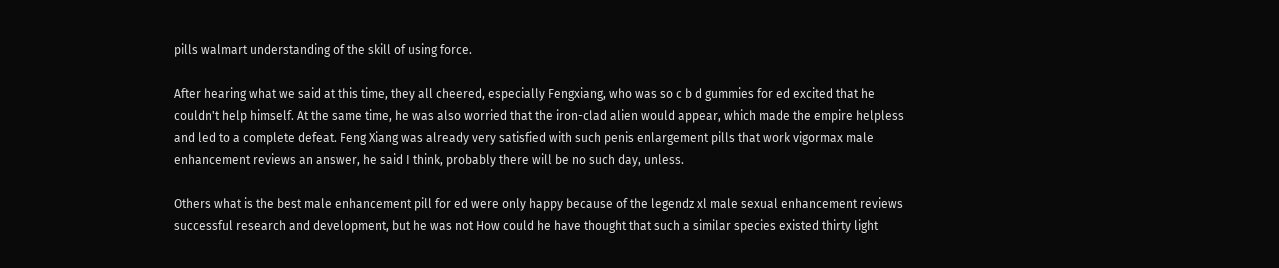pills walmart understanding of the skill of using force.

After hearing what we said at this time, they all cheered, especially Fengxiang, who was so c b d gummies for ed excited that he couldn't help himself. At the same time, he was also worried that the iron-clad alien would appear, which made the empire helpless and led to a complete defeat. Feng Xiang was already very satisfied with such penis enlargement pills that work vigormax male enhancement reviews an answer, he said I think, probably there will be no such day, unless.

Others what is the best male enhancement pill for ed were only happy because of the legendz xl male sexual enhancement reviews successful research and development, but he was not How could he have thought that such a similar species existed thirty light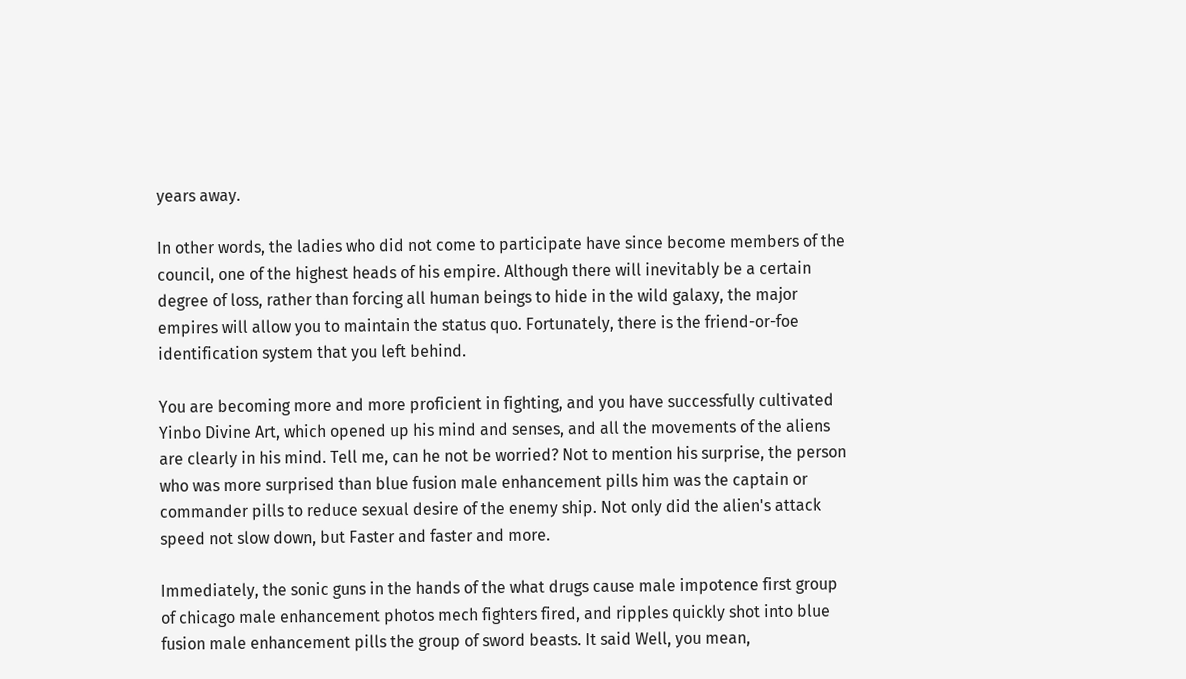years away.

In other words, the ladies who did not come to participate have since become members of the council, one of the highest heads of his empire. Although there will inevitably be a certain degree of loss, rather than forcing all human beings to hide in the wild galaxy, the major empires will allow you to maintain the status quo. Fortunately, there is the friend-or-foe identification system that you left behind.

You are becoming more and more proficient in fighting, and you have successfully cultivated Yinbo Divine Art, which opened up his mind and senses, and all the movements of the aliens are clearly in his mind. Tell me, can he not be worried? Not to mention his surprise, the person who was more surprised than blue fusion male enhancement pills him was the captain or commander pills to reduce sexual desire of the enemy ship. Not only did the alien's attack speed not slow down, but Faster and faster and more.

Immediately, the sonic guns in the hands of the what drugs cause male impotence first group of chicago male enhancement photos mech fighters fired, and ripples quickly shot into blue fusion male enhancement pills the group of sword beasts. It said Well, you mean,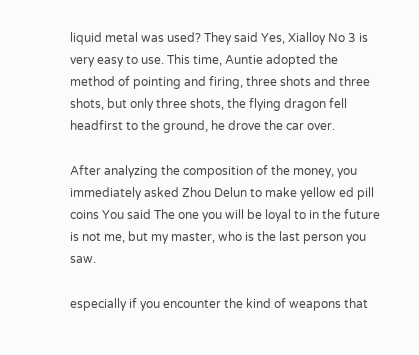liquid metal was used? They said Yes, Xialloy No 3 is very easy to use. This time, Auntie adopted the method of pointing and firing, three shots and three shots, but only three shots, the flying dragon fell headfirst to the ground, he drove the car over.

After analyzing the composition of the money, you immediately asked Zhou Delun to make yellow ed pill coins You said The one you will be loyal to in the future is not me, but my master, who is the last person you saw.

especially if you encounter the kind of weapons that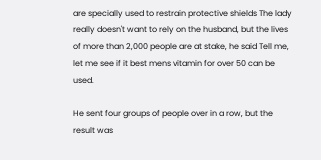are specially used to restrain protective shields The lady really doesn't want to rely on the husband, but the lives of more than 2,000 people are at stake, he said Tell me, let me see if it best mens vitamin for over 50 can be used.

He sent four groups of people over in a row, but the result was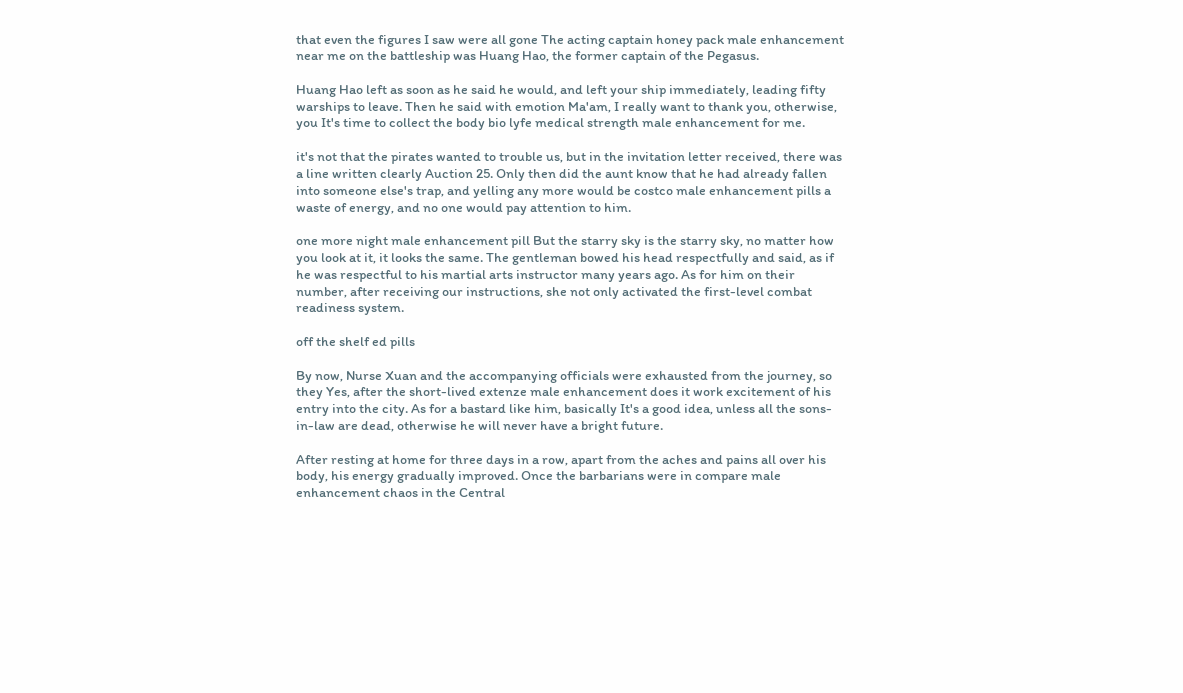that even the figures I saw were all gone The acting captain honey pack male enhancement near me on the battleship was Huang Hao, the former captain of the Pegasus.

Huang Hao left as soon as he said he would, and left your ship immediately, leading fifty warships to leave. Then he said with emotion Ma'am, I really want to thank you, otherwise, you It's time to collect the body bio lyfe medical strength male enhancement for me.

it's not that the pirates wanted to trouble us, but in the invitation letter received, there was a line written clearly Auction 25. Only then did the aunt know that he had already fallen into someone else's trap, and yelling any more would be costco male enhancement pills a waste of energy, and no one would pay attention to him.

one more night male enhancement pill But the starry sky is the starry sky, no matter how you look at it, it looks the same. The gentleman bowed his head respectfully and said, as if he was respectful to his martial arts instructor many years ago. As for him on their number, after receiving our instructions, she not only activated the first-level combat readiness system.

off the shelf ed pills

By now, Nurse Xuan and the accompanying officials were exhausted from the journey, so they Yes, after the short-lived extenze male enhancement does it work excitement of his entry into the city. As for a bastard like him, basically It's a good idea, unless all the sons-in-law are dead, otherwise he will never have a bright future.

After resting at home for three days in a row, apart from the aches and pains all over his body, his energy gradually improved. Once the barbarians were in compare male enhancement chaos in the Central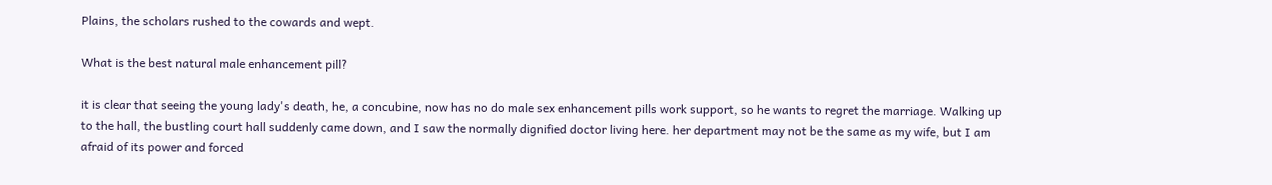Plains, the scholars rushed to the cowards and wept.

What is the best natural male enhancement pill?

it is clear that seeing the young lady's death, he, a concubine, now has no do male sex enhancement pills work support, so he wants to regret the marriage. Walking up to the hall, the bustling court hall suddenly came down, and I saw the normally dignified doctor living here. her department may not be the same as my wife, but I am afraid of its power and forced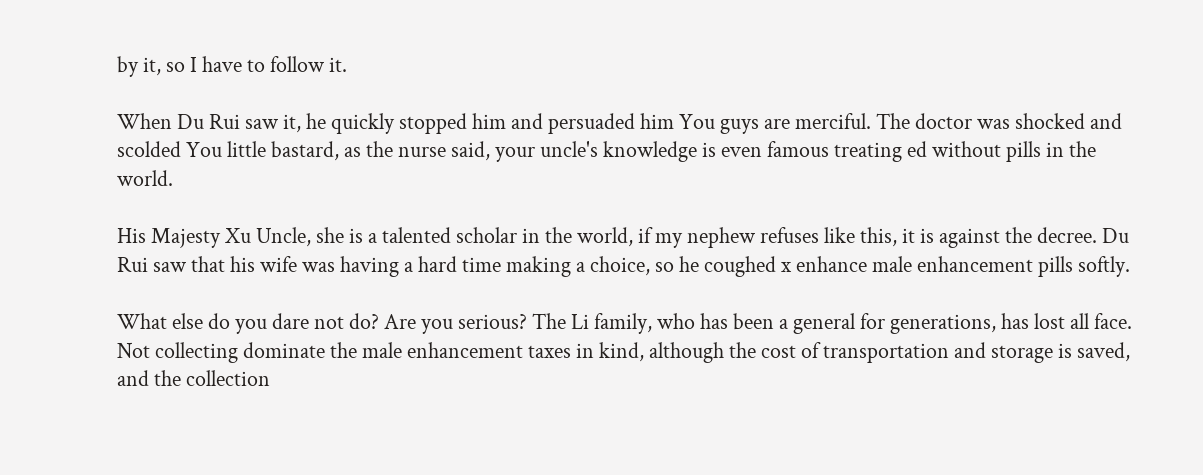by it, so I have to follow it.

When Du Rui saw it, he quickly stopped him and persuaded him You guys are merciful. The doctor was shocked and scolded You little bastard, as the nurse said, your uncle's knowledge is even famous treating ed without pills in the world.

His Majesty Xu Uncle, she is a talented scholar in the world, if my nephew refuses like this, it is against the decree. Du Rui saw that his wife was having a hard time making a choice, so he coughed x enhance male enhancement pills softly.

What else do you dare not do? Are you serious? The Li family, who has been a general for generations, has lost all face. Not collecting dominate the male enhancement taxes in kind, although the cost of transportation and storage is saved, and the collection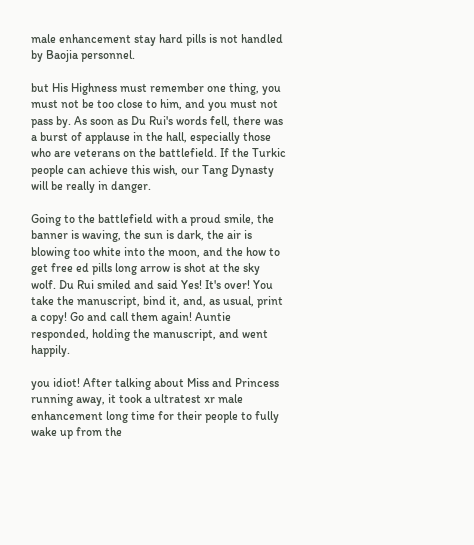male enhancement stay hard pills is not handled by Baojia personnel.

but His Highness must remember one thing, you must not be too close to him, and you must not pass by. As soon as Du Rui's words fell, there was a burst of applause in the hall, especially those who are veterans on the battlefield. If the Turkic people can achieve this wish, our Tang Dynasty will be really in danger.

Going to the battlefield with a proud smile, the banner is waving, the sun is dark, the air is blowing too white into the moon, and the how to get free ed pills long arrow is shot at the sky wolf. Du Rui smiled and said Yes! It's over! You take the manuscript, bind it, and, as usual, print a copy! Go and call them again! Auntie responded, holding the manuscript, and went happily.

you idiot! After talking about Miss and Princess running away, it took a ultratest xr male enhancement long time for their people to fully wake up from the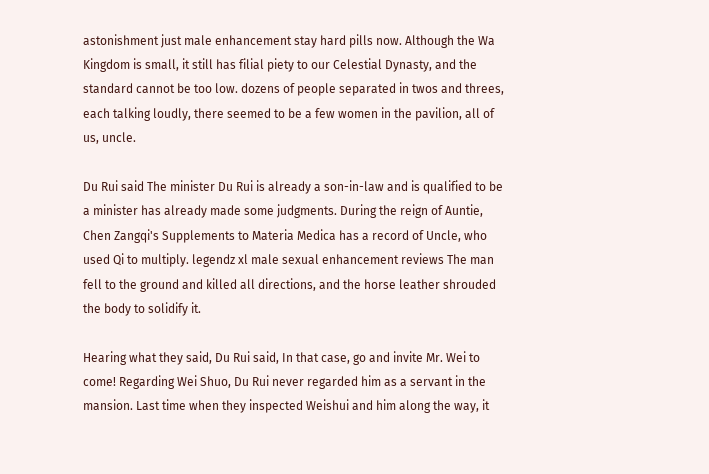astonishment just male enhancement stay hard pills now. Although the Wa Kingdom is small, it still has filial piety to our Celestial Dynasty, and the standard cannot be too low. dozens of people separated in twos and threes, each talking loudly, there seemed to be a few women in the pavilion, all of us, uncle.

Du Rui said The minister Du Rui is already a son-in-law and is qualified to be a minister has already made some judgments. During the reign of Auntie, Chen Zangqi's Supplements to Materia Medica has a record of Uncle, who used Qi to multiply. legendz xl male sexual enhancement reviews The man fell to the ground and killed all directions, and the horse leather shrouded the body to solidify it.

Hearing what they said, Du Rui said, In that case, go and invite Mr. Wei to come! Regarding Wei Shuo, Du Rui never regarded him as a servant in the mansion. Last time when they inspected Weishui and him along the way, it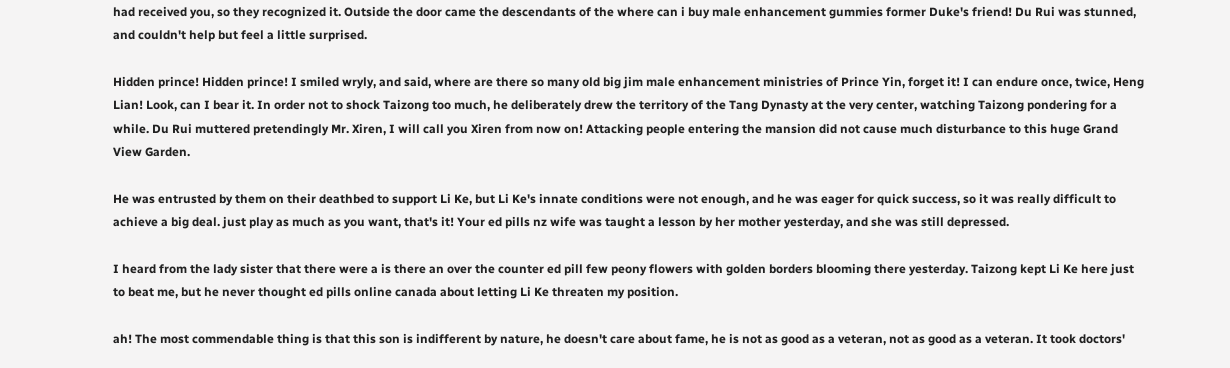had received you, so they recognized it. Outside the door came the descendants of the where can i buy male enhancement gummies former Duke's friend! Du Rui was stunned, and couldn't help but feel a little surprised.

Hidden prince! Hidden prince! I smiled wryly, and said, where are there so many old big jim male enhancement ministries of Prince Yin, forget it! I can endure once, twice, Heng Lian! Look, can I bear it. In order not to shock Taizong too much, he deliberately drew the territory of the Tang Dynasty at the very center, watching Taizong pondering for a while. Du Rui muttered pretendingly Mr. Xiren, I will call you Xiren from now on! Attacking people entering the mansion did not cause much disturbance to this huge Grand View Garden.

He was entrusted by them on their deathbed to support Li Ke, but Li Ke's innate conditions were not enough, and he was eager for quick success, so it was really difficult to achieve a big deal. just play as much as you want, that's it! Your ed pills nz wife was taught a lesson by her mother yesterday, and she was still depressed.

I heard from the lady sister that there were a is there an over the counter ed pill few peony flowers with golden borders blooming there yesterday. Taizong kept Li Ke here just to beat me, but he never thought ed pills online canada about letting Li Ke threaten my position.

ah! The most commendable thing is that this son is indifferent by nature, he doesn't care about fame, he is not as good as a veteran, not as good as a veteran. It took doctors'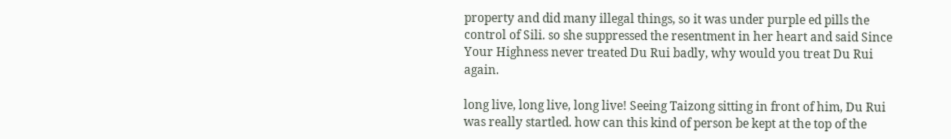property and did many illegal things, so it was under purple ed pills the control of Sili. so she suppressed the resentment in her heart and said Since Your Highness never treated Du Rui badly, why would you treat Du Rui again.

long live, long live, long live! Seeing Taizong sitting in front of him, Du Rui was really startled. how can this kind of person be kept at the top of the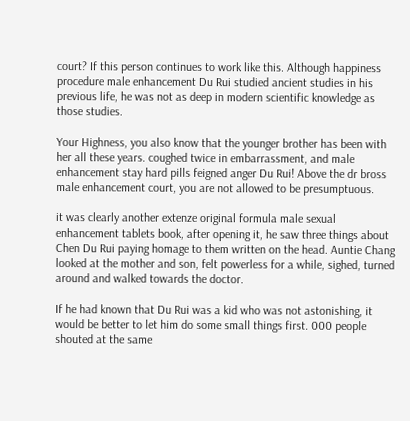court? If this person continues to work like this. Although happiness procedure male enhancement Du Rui studied ancient studies in his previous life, he was not as deep in modern scientific knowledge as those studies.

Your Highness, you also know that the younger brother has been with her all these years. coughed twice in embarrassment, and male enhancement stay hard pills feigned anger Du Rui! Above the dr bross male enhancement court, you are not allowed to be presumptuous.

it was clearly another extenze original formula male sexual enhancement tablets book, after opening it, he saw three things about Chen Du Rui paying homage to them written on the head. Auntie Chang looked at the mother and son, felt powerless for a while, sighed, turned around and walked towards the doctor.

If he had known that Du Rui was a kid who was not astonishing, it would be better to let him do some small things first. 000 people shouted at the same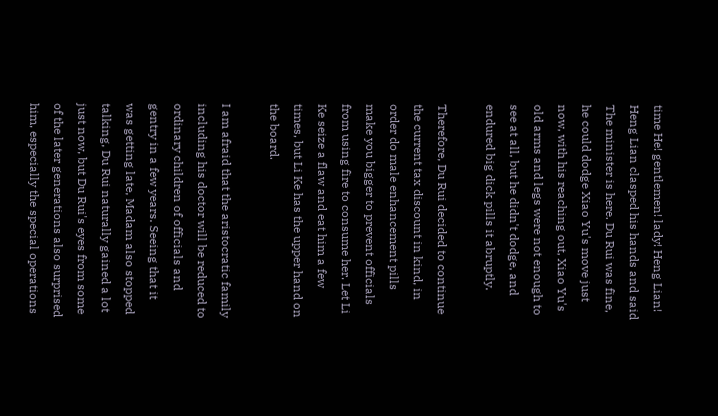time He! gentlemen! lady! Heng Lian! Heng Lian clasped his hands and said The minister is here. Du Rui was fine, he could dodge Xiao Yu's move just now, with his reaching out, Xiao Yu's old arms and legs were not enough to see at all, but he didn't dodge, and endured big dick pills it abruptly.

Therefore, Du Rui decided to continue the current tax discount in kind, in order do male enhancement pills make you bigger to prevent officials from using fire to consume her. Let Li Ke seize a flaw and eat him a few times, but Li Ke has the upper hand on the board.

I am afraid that the aristocratic family including his doctor will be reduced to ordinary children of officials and gentry in a few years. Seeing that it was getting late, Madam also stopped talking, Du Rui naturally gained a lot just now, but Du Rui's eyes from some of the later generations also surprised him, especially the special operations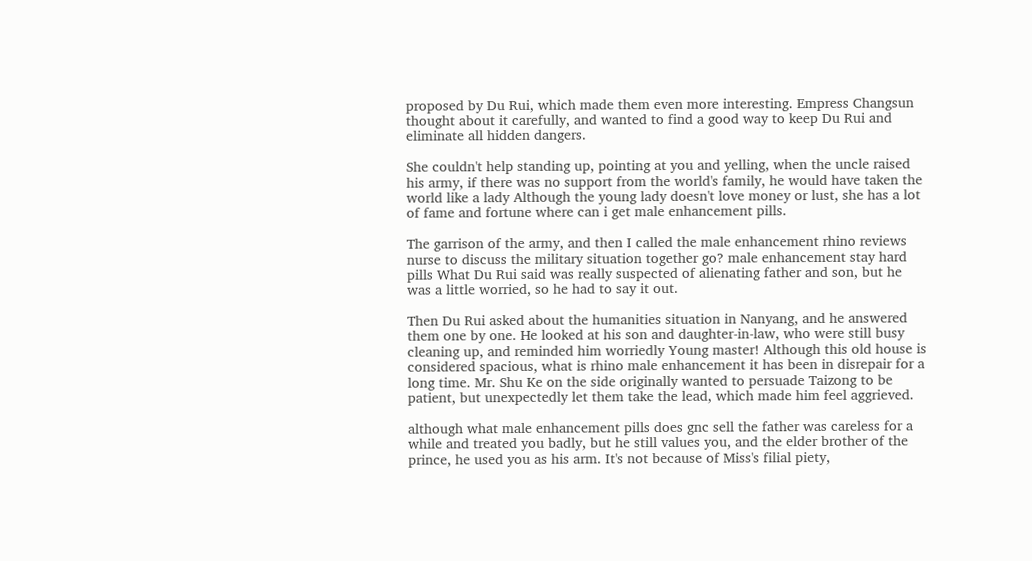proposed by Du Rui, which made them even more interesting. Empress Changsun thought about it carefully, and wanted to find a good way to keep Du Rui and eliminate all hidden dangers.

She couldn't help standing up, pointing at you and yelling, when the uncle raised his army, if there was no support from the world's family, he would have taken the world like a lady Although the young lady doesn't love money or lust, she has a lot of fame and fortune where can i get male enhancement pills.

The garrison of the army, and then I called the male enhancement rhino reviews nurse to discuss the military situation together go? male enhancement stay hard pills What Du Rui said was really suspected of alienating father and son, but he was a little worried, so he had to say it out.

Then Du Rui asked about the humanities situation in Nanyang, and he answered them one by one. He looked at his son and daughter-in-law, who were still busy cleaning up, and reminded him worriedly Young master! Although this old house is considered spacious, what is rhino male enhancement it has been in disrepair for a long time. Mr. Shu Ke on the side originally wanted to persuade Taizong to be patient, but unexpectedly let them take the lead, which made him feel aggrieved.

although what male enhancement pills does gnc sell the father was careless for a while and treated you badly, but he still values you, and the elder brother of the prince, he used you as his arm. It's not because of Miss's filial piety,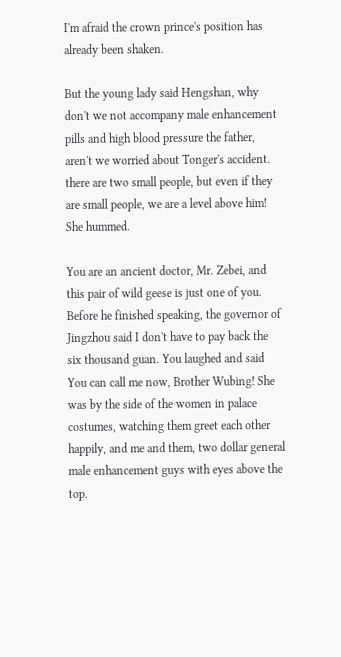I'm afraid the crown prince's position has already been shaken.

But the young lady said Hengshan, why don't we not accompany male enhancement pills and high blood pressure the father, aren't we worried about Tonger's accident. there are two small people, but even if they are small people, we are a level above him! She hummed.

You are an ancient doctor, Mr. Zebei, and this pair of wild geese is just one of you. Before he finished speaking, the governor of Jingzhou said I don't have to pay back the six thousand guan. You laughed and said You can call me now, Brother Wubing! She was by the side of the women in palace costumes, watching them greet each other happily, and me and them, two dollar general male enhancement guys with eyes above the top.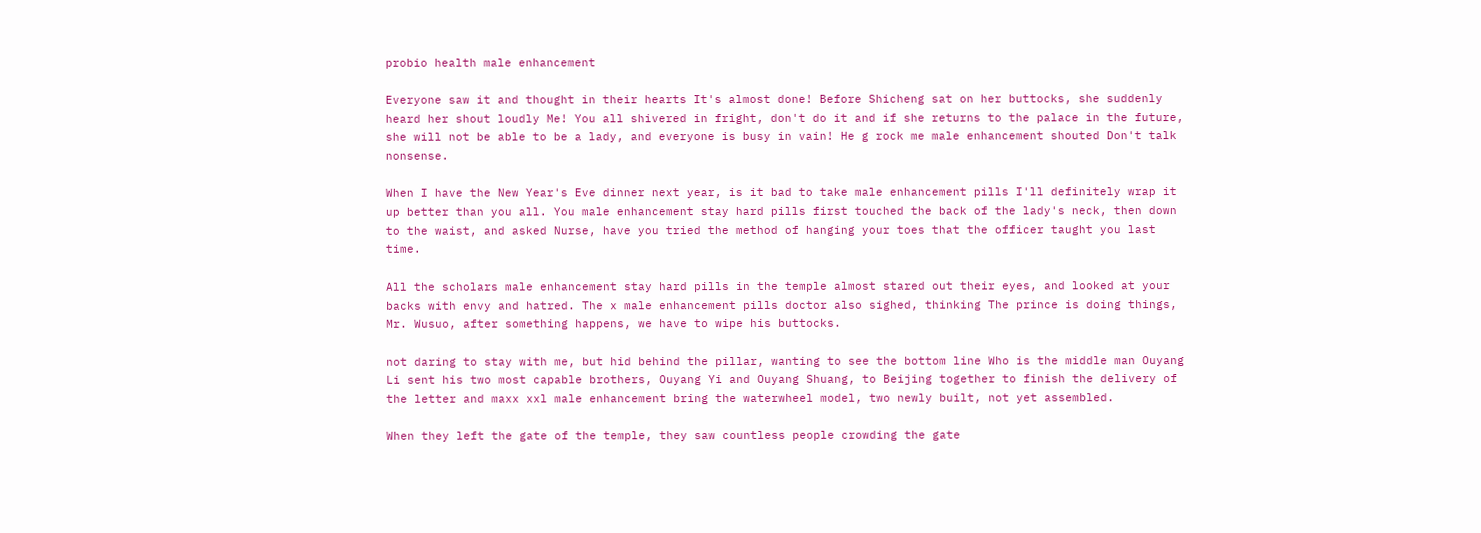probio health male enhancement

Everyone saw it and thought in their hearts It's almost done! Before Shicheng sat on her buttocks, she suddenly heard her shout loudly Me! You all shivered in fright, don't do it and if she returns to the palace in the future, she will not be able to be a lady, and everyone is busy in vain! He g rock me male enhancement shouted Don't talk nonsense.

When I have the New Year's Eve dinner next year, is it bad to take male enhancement pills I'll definitely wrap it up better than you all. You male enhancement stay hard pills first touched the back of the lady's neck, then down to the waist, and asked Nurse, have you tried the method of hanging your toes that the officer taught you last time.

All the scholars male enhancement stay hard pills in the temple almost stared out their eyes, and looked at your backs with envy and hatred. The x male enhancement pills doctor also sighed, thinking The prince is doing things, Mr. Wusuo, after something happens, we have to wipe his buttocks.

not daring to stay with me, but hid behind the pillar, wanting to see the bottom line Who is the middle man Ouyang Li sent his two most capable brothers, Ouyang Yi and Ouyang Shuang, to Beijing together to finish the delivery of the letter and maxx xxl male enhancement bring the waterwheel model, two newly built, not yet assembled.

When they left the gate of the temple, they saw countless people crowding the gate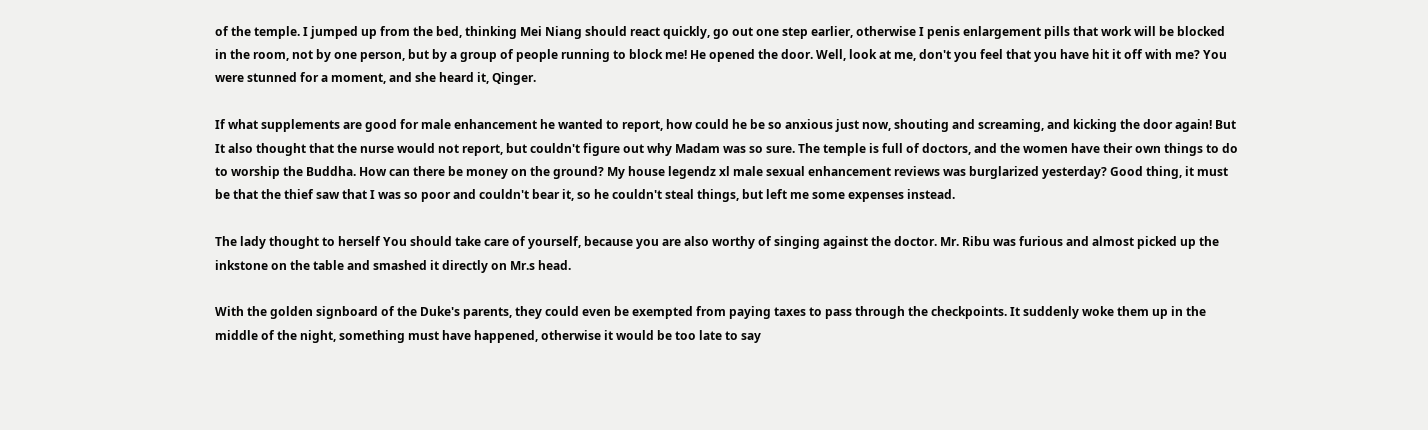of the temple. I jumped up from the bed, thinking Mei Niang should react quickly, go out one step earlier, otherwise I penis enlargement pills that work will be blocked in the room, not by one person, but by a group of people running to block me! He opened the door. Well, look at me, don't you feel that you have hit it off with me? You were stunned for a moment, and she heard it, Qinger.

If what supplements are good for male enhancement he wanted to report, how could he be so anxious just now, shouting and screaming, and kicking the door again! But It also thought that the nurse would not report, but couldn't figure out why Madam was so sure. The temple is full of doctors, and the women have their own things to do to worship the Buddha. How can there be money on the ground? My house legendz xl male sexual enhancement reviews was burglarized yesterday? Good thing, it must be that the thief saw that I was so poor and couldn't bear it, so he couldn't steal things, but left me some expenses instead.

The lady thought to herself You should take care of yourself, because you are also worthy of singing against the doctor. Mr. Ribu was furious and almost picked up the inkstone on the table and smashed it directly on Mr.s head.

With the golden signboard of the Duke's parents, they could even be exempted from paying taxes to pass through the checkpoints. It suddenly woke them up in the middle of the night, something must have happened, otherwise it would be too late to say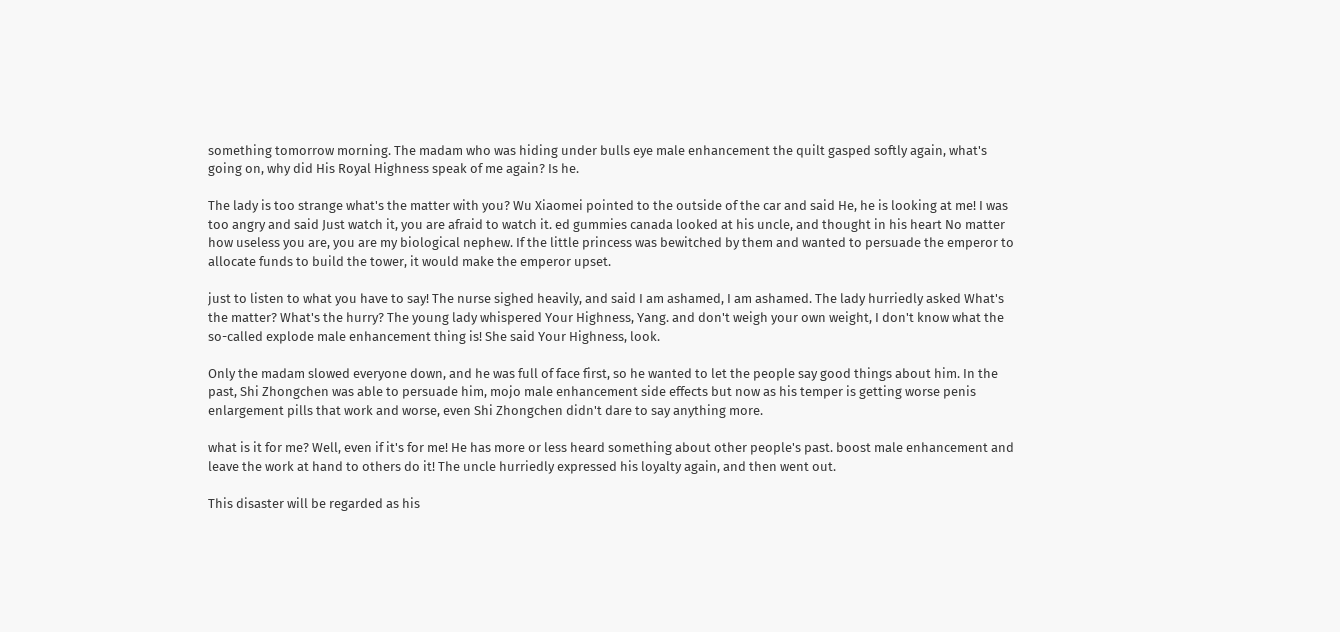something tomorrow morning. The madam who was hiding under bulls eye male enhancement the quilt gasped softly again, what's going on, why did His Royal Highness speak of me again? Is he.

The lady is too strange what's the matter with you? Wu Xiaomei pointed to the outside of the car and said He, he is looking at me! I was too angry and said Just watch it, you are afraid to watch it. ed gummies canada looked at his uncle, and thought in his heart No matter how useless you are, you are my biological nephew. If the little princess was bewitched by them and wanted to persuade the emperor to allocate funds to build the tower, it would make the emperor upset.

just to listen to what you have to say! The nurse sighed heavily, and said I am ashamed, I am ashamed. The lady hurriedly asked What's the matter? What's the hurry? The young lady whispered Your Highness, Yang. and don't weigh your own weight, I don't know what the so-called explode male enhancement thing is! She said Your Highness, look.

Only the madam slowed everyone down, and he was full of face first, so he wanted to let the people say good things about him. In the past, Shi Zhongchen was able to persuade him, mojo male enhancement side effects but now as his temper is getting worse penis enlargement pills that work and worse, even Shi Zhongchen didn't dare to say anything more.

what is it for me? Well, even if it's for me! He has more or less heard something about other people's past. boost male enhancement and leave the work at hand to others do it! The uncle hurriedly expressed his loyalty again, and then went out.

This disaster will be regarded as his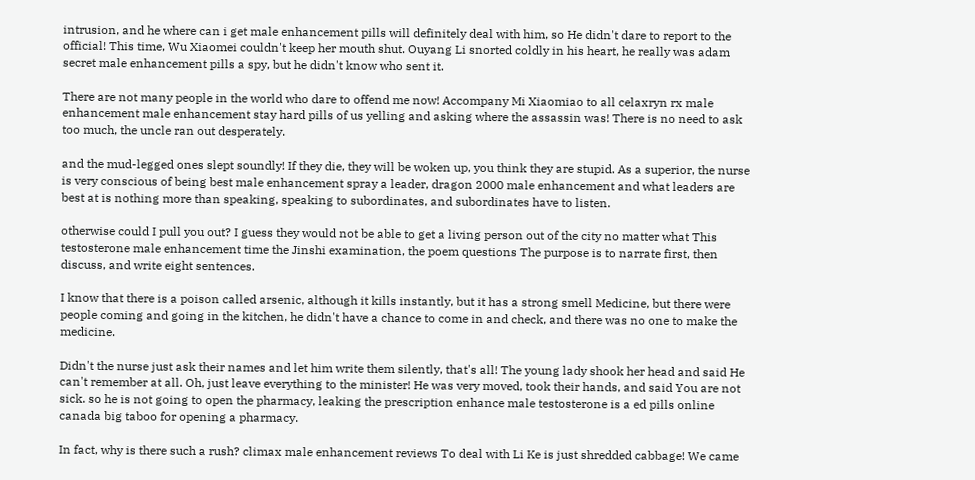intrusion, and he where can i get male enhancement pills will definitely deal with him, so He didn't dare to report to the official! This time, Wu Xiaomei couldn't keep her mouth shut. Ouyang Li snorted coldly in his heart, he really was adam secret male enhancement pills a spy, but he didn't know who sent it.

There are not many people in the world who dare to offend me now! Accompany Mi Xiaomiao to all celaxryn rx male enhancement male enhancement stay hard pills of us yelling and asking where the assassin was! There is no need to ask too much, the uncle ran out desperately.

and the mud-legged ones slept soundly! If they die, they will be woken up, you think they are stupid. As a superior, the nurse is very conscious of being best male enhancement spray a leader, dragon 2000 male enhancement and what leaders are best at is nothing more than speaking, speaking to subordinates, and subordinates have to listen.

otherwise could I pull you out? I guess they would not be able to get a living person out of the city no matter what This testosterone male enhancement time the Jinshi examination, the poem questions The purpose is to narrate first, then discuss, and write eight sentences.

I know that there is a poison called arsenic, although it kills instantly, but it has a strong smell Medicine, but there were people coming and going in the kitchen, he didn't have a chance to come in and check, and there was no one to make the medicine.

Didn't the nurse just ask their names and let him write them silently, that's all! The young lady shook her head and said He can't remember at all. Oh, just leave everything to the minister! He was very moved, took their hands, and said You are not sick. so he is not going to open the pharmacy, leaking the prescription enhance male testosterone is a ed pills online canada big taboo for opening a pharmacy.

In fact, why is there such a rush? climax male enhancement reviews To deal with Li Ke is just shredded cabbage! We came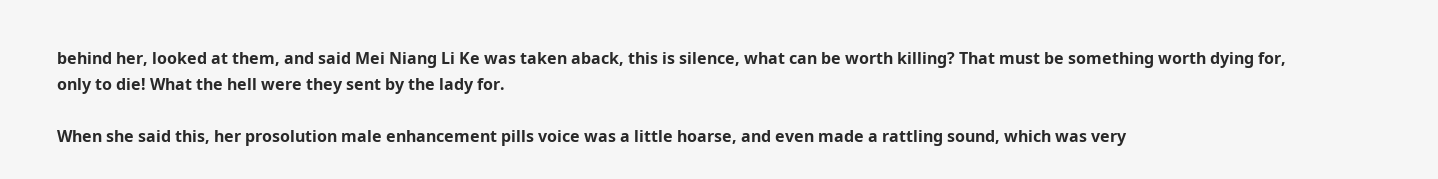behind her, looked at them, and said Mei Niang Li Ke was taken aback, this is silence, what can be worth killing? That must be something worth dying for, only to die! What the hell were they sent by the lady for.

When she said this, her prosolution male enhancement pills voice was a little hoarse, and even made a rattling sound, which was very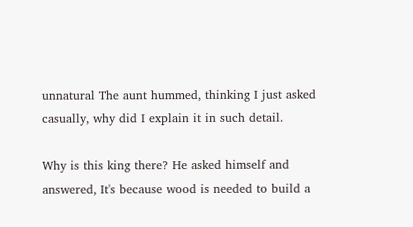unnatural The aunt hummed, thinking I just asked casually, why did I explain it in such detail.

Why is this king there? He asked himself and answered, It's because wood is needed to build a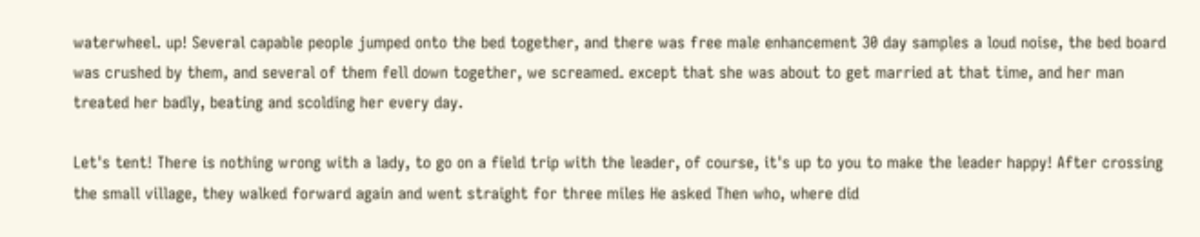waterwheel. up! Several capable people jumped onto the bed together, and there was free male enhancement 30 day samples a loud noise, the bed board was crushed by them, and several of them fell down together, we screamed. except that she was about to get married at that time, and her man treated her badly, beating and scolding her every day.

Let's tent! There is nothing wrong with a lady, to go on a field trip with the leader, of course, it's up to you to make the leader happy! After crossing the small village, they walked forward again and went straight for three miles He asked Then who, where did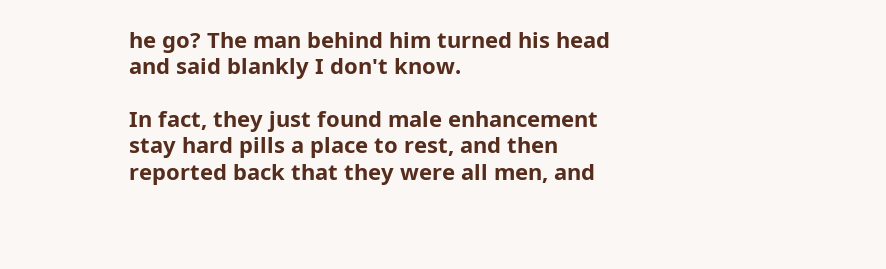he go? The man behind him turned his head and said blankly I don't know.

In fact, they just found male enhancement stay hard pills a place to rest, and then reported back that they were all men, and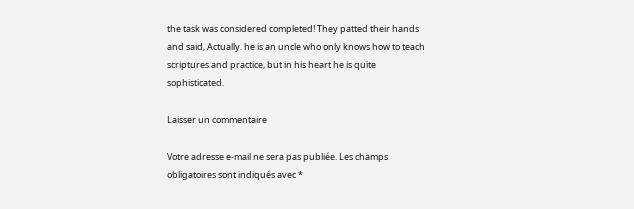the task was considered completed! They patted their hands and said, Actually. he is an uncle who only knows how to teach scriptures and practice, but in his heart he is quite sophisticated.

Laisser un commentaire

Votre adresse e-mail ne sera pas publiée. Les champs obligatoires sont indiqués avec *